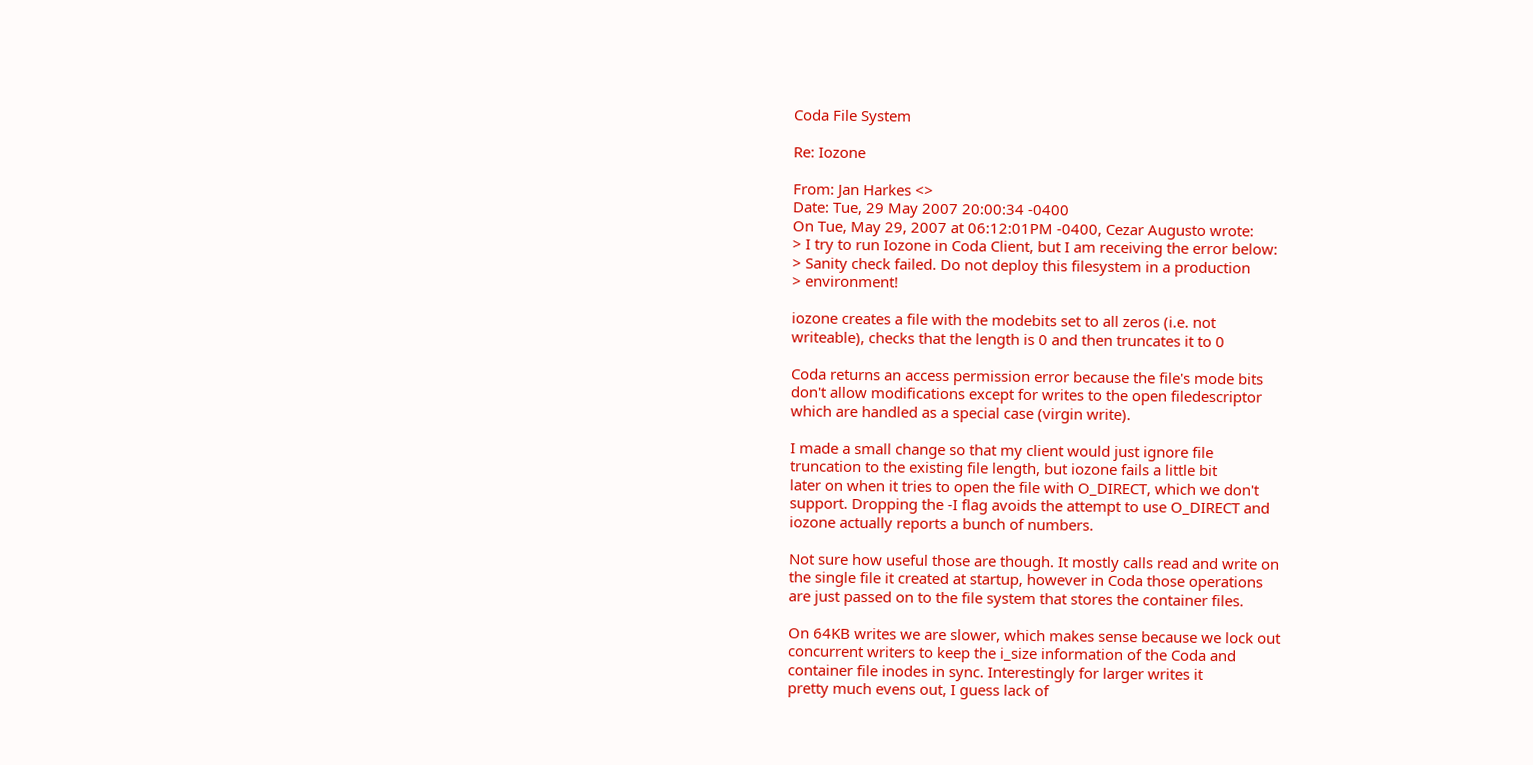Coda File System

Re: Iozone

From: Jan Harkes <>
Date: Tue, 29 May 2007 20:00:34 -0400
On Tue, May 29, 2007 at 06:12:01PM -0400, Cezar Augusto wrote:
> I try to run Iozone in Coda Client, but I am receiving the error below:
> Sanity check failed. Do not deploy this filesystem in a production
> environment!

iozone creates a file with the modebits set to all zeros (i.e. not
writeable), checks that the length is 0 and then truncates it to 0

Coda returns an access permission error because the file's mode bits
don't allow modifications except for writes to the open filedescriptor
which are handled as a special case (virgin write).

I made a small change so that my client would just ignore file
truncation to the existing file length, but iozone fails a little bit
later on when it tries to open the file with O_DIRECT, which we don't
support. Dropping the -I flag avoids the attempt to use O_DIRECT and
iozone actually reports a bunch of numbers.

Not sure how useful those are though. It mostly calls read and write on
the single file it created at startup, however in Coda those operations
are just passed on to the file system that stores the container files.

On 64KB writes we are slower, which makes sense because we lock out
concurrent writers to keep the i_size information of the Coda and
container file inodes in sync. Interestingly for larger writes it
pretty much evens out, I guess lack of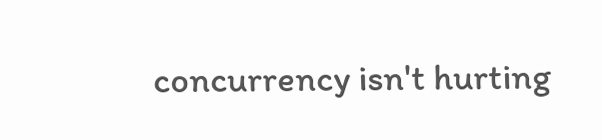concurrency isn't hurting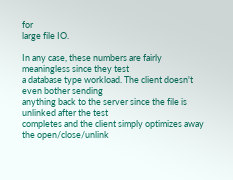for
large file IO.

In any case, these numbers are fairly meaningless since they test
a database type workload. The client doesn't even bother sending
anything back to the server since the file is unlinked after the test
completes and the client simply optimizes away the open/close/unlink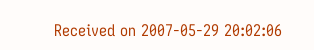Received on 2007-05-29 20:02:06